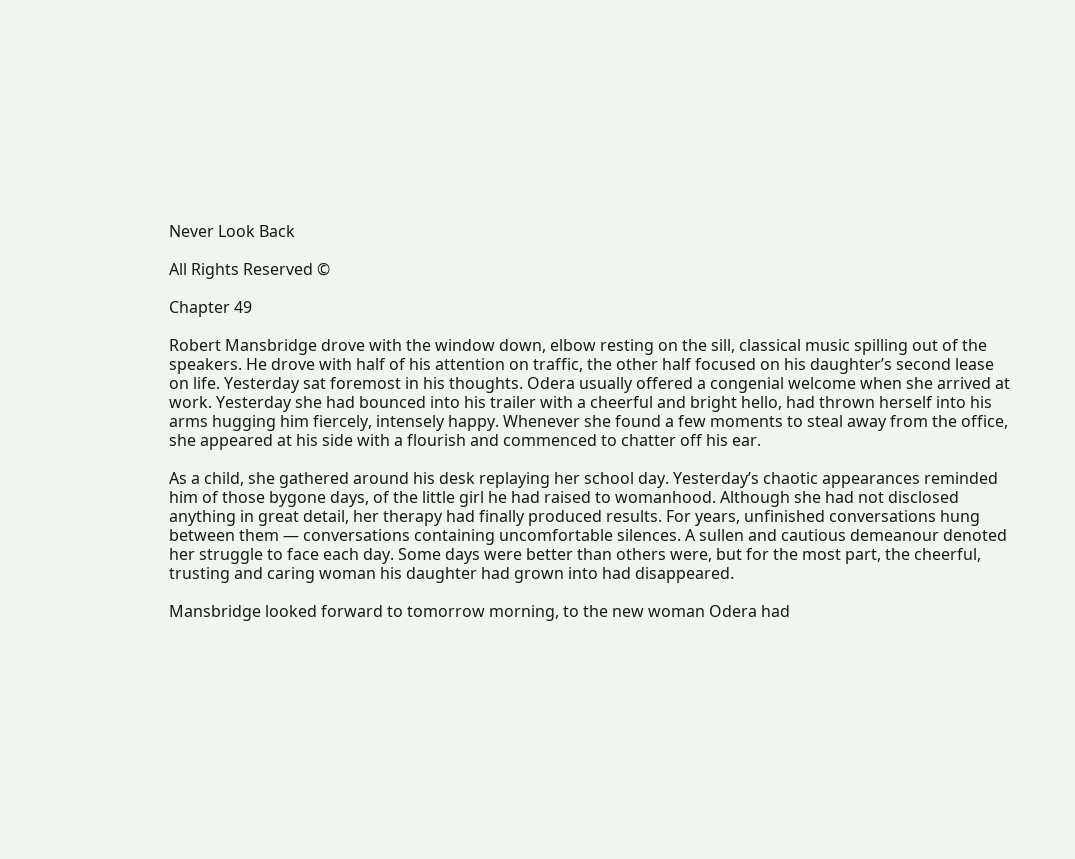Never Look Back

All Rights Reserved ©

Chapter 49

Robert Mansbridge drove with the window down, elbow resting on the sill, classical music spilling out of the speakers. He drove with half of his attention on traffic, the other half focused on his daughter’s second lease on life. Yesterday sat foremost in his thoughts. Odera usually offered a congenial welcome when she arrived at work. Yesterday she had bounced into his trailer with a cheerful and bright hello, had thrown herself into his arms hugging him fiercely, intensely happy. Whenever she found a few moments to steal away from the office, she appeared at his side with a flourish and commenced to chatter off his ear.

As a child, she gathered around his desk replaying her school day. Yesterday’s chaotic appearances reminded him of those bygone days, of the little girl he had raised to womanhood. Although she had not disclosed anything in great detail, her therapy had finally produced results. For years, unfinished conversations hung between them ― conversations containing uncomfortable silences. A sullen and cautious demeanour denoted her struggle to face each day. Some days were better than others were, but for the most part, the cheerful, trusting and caring woman his daughter had grown into had disappeared.

Mansbridge looked forward to tomorrow morning, to the new woman Odera had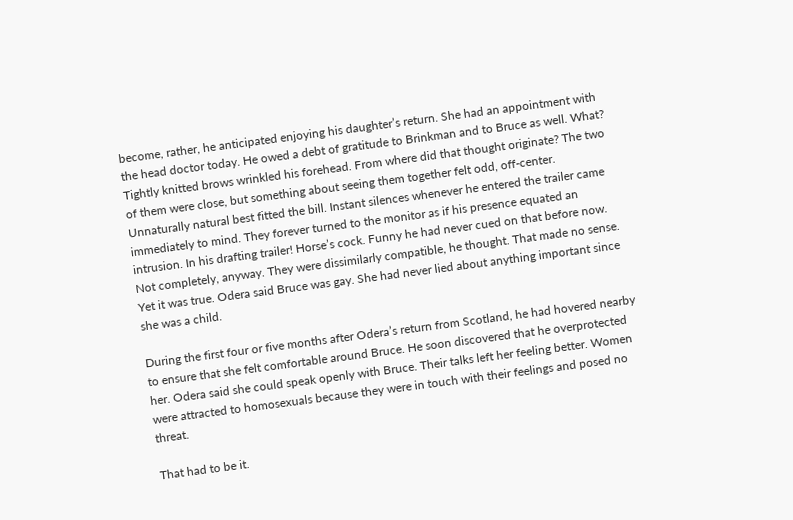become, rather, he anticipated enjoying his daughter’s return. She had an appointment with the head doctor today. He owed a debt of gratitude to Brinkman and to Bruce as well. What? Tightly knitted brows wrinkled his forehead. From where did that thought originate? The two of them were close, but something about seeing them together felt odd, off-center. Unnaturally natural best fitted the bill. Instant silences whenever he entered the trailer came immediately to mind. They forever turned to the monitor as if his presence equated an intrusion. In his drafting trailer! Horse’s cock. Funny he had never cued on that before now. Not completely, anyway. They were dissimilarly compatible, he thought. That made no sense. Yet it was true. Odera said Bruce was gay. She had never lied about anything important since she was a child.

During the first four or five months after Odera’s return from Scotland, he had hovered nearby to ensure that she felt comfortable around Bruce. He soon discovered that he overprotected her. Odera said she could speak openly with Bruce. Their talks left her feeling better. Women were attracted to homosexuals because they were in touch with their feelings and posed no threat.

That had to be it.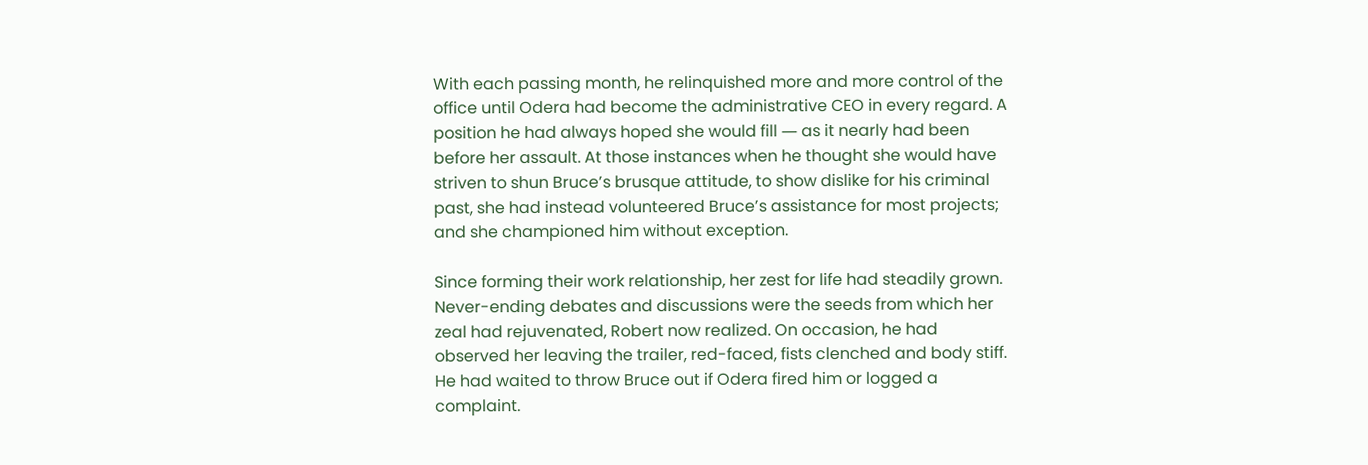With each passing month, he relinquished more and more control of the office until Odera had become the administrative CEO in every regard. A position he had always hoped she would fill ― as it nearly had been before her assault. At those instances when he thought she would have striven to shun Bruce’s brusque attitude, to show dislike for his criminal past, she had instead volunteered Bruce’s assistance for most projects; and she championed him without exception.

Since forming their work relationship, her zest for life had steadily grown. Never-ending debates and discussions were the seeds from which her zeal had rejuvenated, Robert now realized. On occasion, he had observed her leaving the trailer, red-faced, fists clenched and body stiff. He had waited to throw Bruce out if Odera fired him or logged a complaint.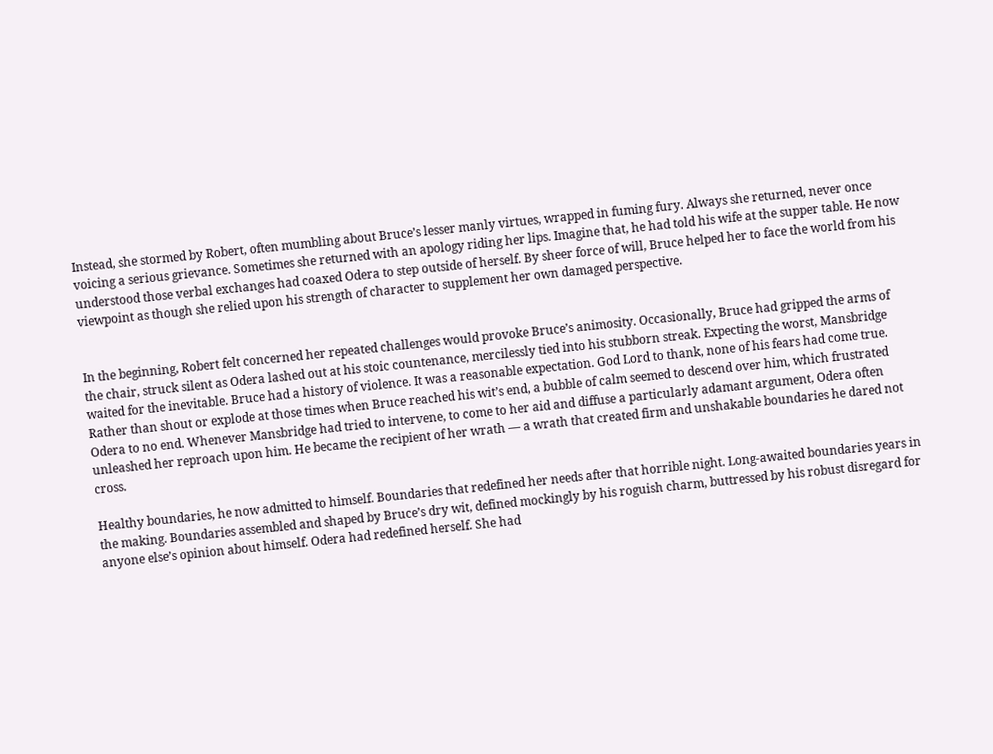Instead, she stormed by Robert, often mumbling about Bruce’s lesser manly virtues, wrapped in fuming fury. Always she returned, never once voicing a serious grievance. Sometimes she returned with an apology riding her lips. Imagine that, he had told his wife at the supper table. He now understood those verbal exchanges had coaxed Odera to step outside of herself. By sheer force of will, Bruce helped her to face the world from his viewpoint as though she relied upon his strength of character to supplement her own damaged perspective.


In the beginning, Robert felt concerned her repeated challenges would provoke Bruce’s animosity. Occasionally, Bruce had gripped the arms of the chair, struck silent as Odera lashed out at his stoic countenance, mercilessly tied into his stubborn streak. Expecting the worst, Mansbridge waited for the inevitable. Bruce had a history of violence. It was a reasonable expectation. God Lord to thank, none of his fears had come true. Rather than shout or explode at those times when Bruce reached his wit’s end, a bubble of calm seemed to descend over him, which frustrated Odera to no end. Whenever Mansbridge had tried to intervene, to come to her aid and diffuse a particularly adamant argument, Odera often unleashed her reproach upon him. He became the recipient of her wrath ― a wrath that created firm and unshakable boundaries he dared not cross.

Healthy boundaries, he now admitted to himself. Boundaries that redefined her needs after that horrible night. Long-awaited boundaries years in the making. Boundaries assembled and shaped by Bruce’s dry wit, defined mockingly by his roguish charm, buttressed by his robust disregard for anyone else’s opinion about himself. Odera had redefined herself. She had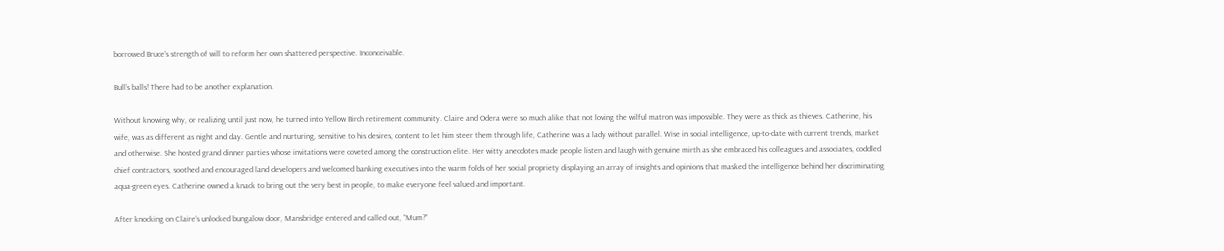borrowed Bruce’s strength of will to reform her own shattered perspective. Inconceivable.

Bull’s balls! There had to be another explanation.

Without knowing why, or realizing until just now, he turned into Yellow Birch retirement community. Claire and Odera were so much alike that not loving the wilful matron was impossible. They were as thick as thieves. Catherine, his wife, was as different as night and day. Gentle and nurturing, sensitive to his desires, content to let him steer them through life, Catherine was a lady without parallel. Wise in social intelligence, up-to-date with current trends, market and otherwise. She hosted grand dinner parties whose invitations were coveted among the construction elite. Her witty anecdotes made people listen and laugh with genuine mirth as she embraced his colleagues and associates, coddled chief contractors, soothed and encouraged land developers and welcomed banking executives into the warm folds of her social propriety displaying an array of insights and opinions that masked the intelligence behind her discriminating aqua-green eyes. Catherine owned a knack to bring out the very best in people, to make everyone feel valued and important.

After knocking on Claire’s unlocked bungalow door, Mansbridge entered and called out, “Mum?”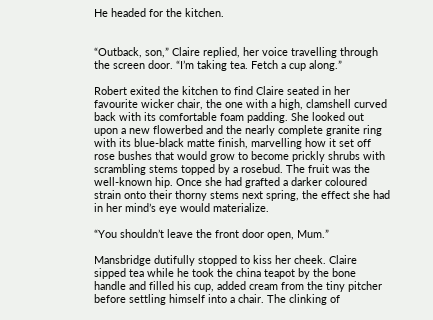He headed for the kitchen.


“Outback, son,” Claire replied, her voice travelling through the screen door. “I’m taking tea. Fetch a cup along.”

Robert exited the kitchen to find Claire seated in her favourite wicker chair, the one with a high, clamshell curved back with its comfortable foam padding. She looked out upon a new flowerbed and the nearly complete granite ring with its blue-black matte finish, marvelling how it set off rose bushes that would grow to become prickly shrubs with scrambling stems topped by a rosebud. The fruit was the well-known hip. Once she had grafted a darker coloured strain onto their thorny stems next spring, the effect she had in her mind’s eye would materialize.

“You shouldn’t leave the front door open, Mum.”

Mansbridge dutifully stopped to kiss her cheek. Claire sipped tea while he took the china teapot by the bone handle and filled his cup, added cream from the tiny pitcher before settling himself into a chair. The clinking of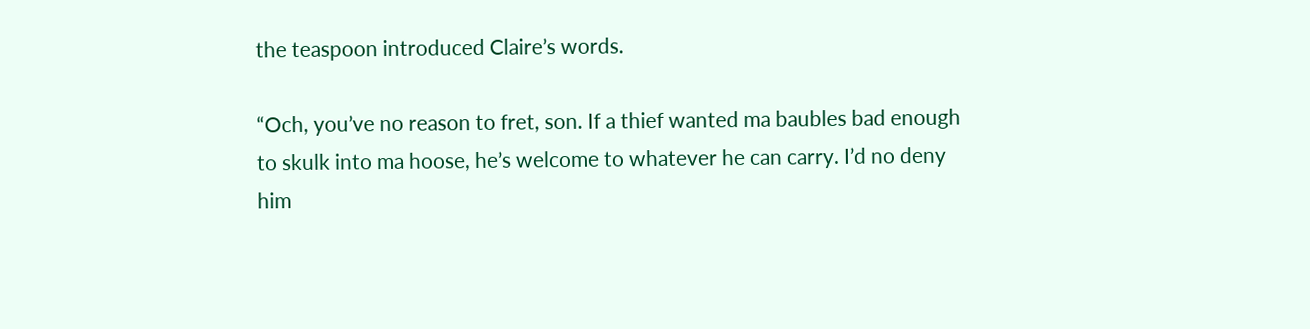the teaspoon introduced Claire’s words.

“Och, you’ve no reason to fret, son. If a thief wanted ma baubles bad enough to skulk into ma hoose, he’s welcome to whatever he can carry. I’d no deny him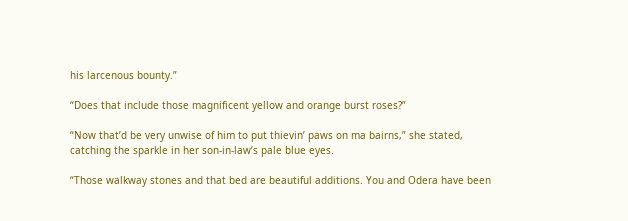his larcenous bounty.”

“Does that include those magnificent yellow and orange burst roses?”

“Now that’d be very unwise of him to put thievin’ paws on ma bairns,” she stated, catching the sparkle in her son-in-law’s pale blue eyes.

“Those walkway stones and that bed are beautiful additions. You and Odera have been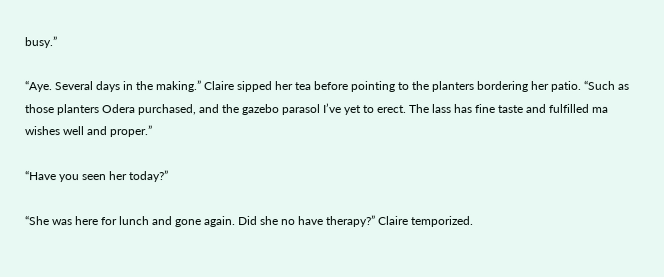busy.”

“Aye. Several days in the making.” Claire sipped her tea before pointing to the planters bordering her patio. “Such as those planters Odera purchased, and the gazebo parasol I’ve yet to erect. The lass has fine taste and fulfilled ma wishes well and proper.”

“Have you seen her today?”

“She was here for lunch and gone again. Did she no have therapy?” Claire temporized.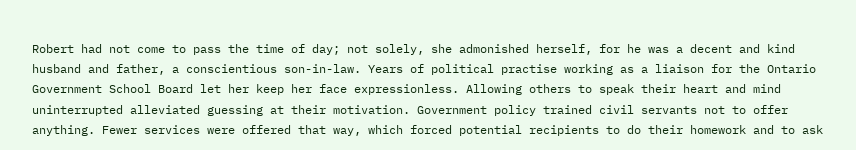Robert had not come to pass the time of day; not solely, she admonished herself, for he was a decent and kind husband and father, a conscientious son-in-law. Years of political practise working as a liaison for the Ontario Government School Board let her keep her face expressionless. Allowing others to speak their heart and mind uninterrupted alleviated guessing at their motivation. Government policy trained civil servants not to offer anything. Fewer services were offered that way, which forced potential recipients to do their homework and to ask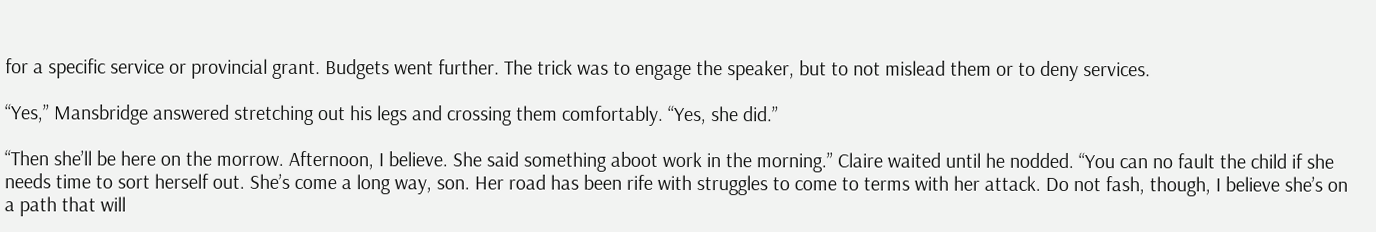for a specific service or provincial grant. Budgets went further. The trick was to engage the speaker, but to not mislead them or to deny services.

“Yes,” Mansbridge answered stretching out his legs and crossing them comfortably. “Yes, she did.”

“Then she’ll be here on the morrow. Afternoon, I believe. She said something aboot work in the morning.” Claire waited until he nodded. “You can no fault the child if she needs time to sort herself out. She’s come a long way, son. Her road has been rife with struggles to come to terms with her attack. Do not fash, though, I believe she’s on a path that will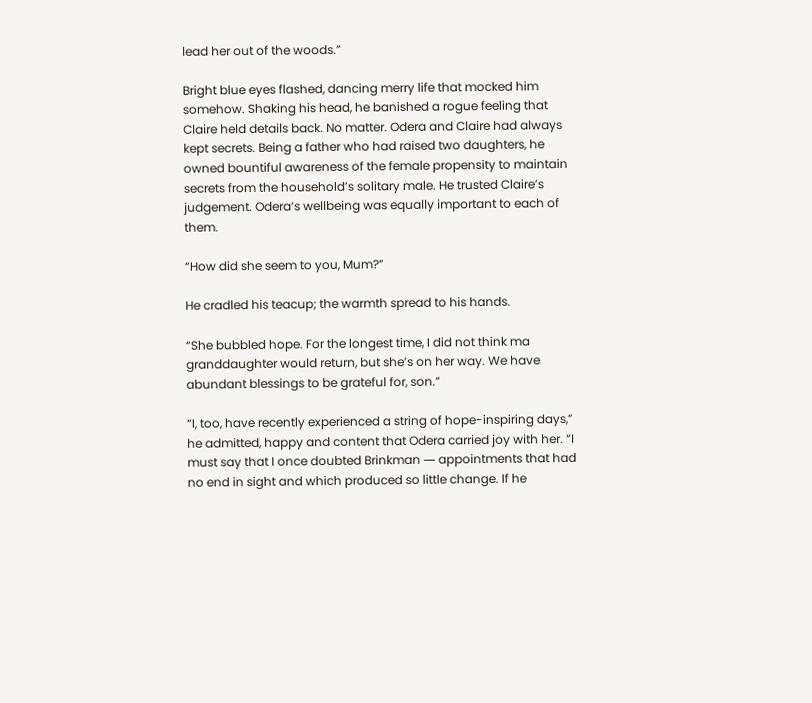lead her out of the woods.”

Bright blue eyes flashed, dancing merry life that mocked him somehow. Shaking his head, he banished a rogue feeling that Claire held details back. No matter. Odera and Claire had always kept secrets. Being a father who had raised two daughters, he owned bountiful awareness of the female propensity to maintain secrets from the household’s solitary male. He trusted Claire’s judgement. Odera’s wellbeing was equally important to each of them.

“How did she seem to you, Mum?”

He cradled his teacup; the warmth spread to his hands.

“She bubbled hope. For the longest time, I did not think ma granddaughter would return, but she’s on her way. We have abundant blessings to be grateful for, son.”

“I, too, have recently experienced a string of hope-inspiring days,” he admitted, happy and content that Odera carried joy with her. “I must say that I once doubted Brinkman ― appointments that had no end in sight and which produced so little change. If he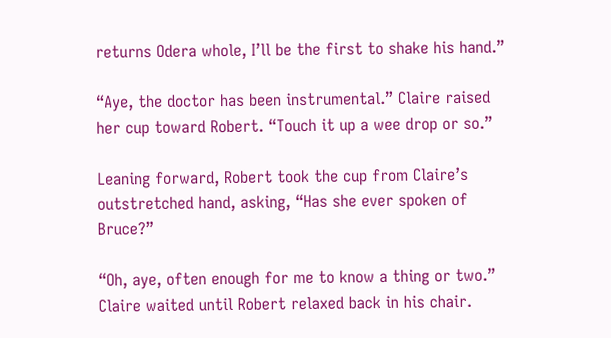returns Odera whole, I’ll be the first to shake his hand.”

“Aye, the doctor has been instrumental.” Claire raised her cup toward Robert. “Touch it up a wee drop or so.”

Leaning forward, Robert took the cup from Claire’s outstretched hand, asking, “Has she ever spoken of Bruce?”

“Oh, aye, often enough for me to know a thing or two.” Claire waited until Robert relaxed back in his chair.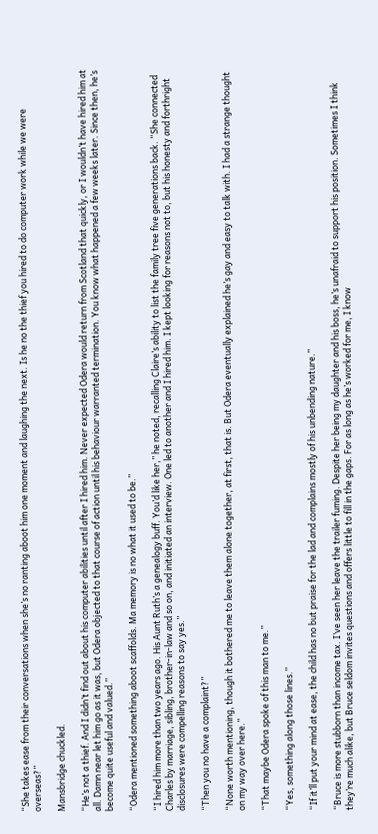“She takes ease from their conversations when she’s no ranting aboot him one moment and laughing the next. Is he no the thief you hired to do computer work while we were overseas?”

Mansbridge chuckled.

“He’s not a thief. And I didn’t find out about his computer abilities until after I hired him. Never expected Odera would return from Scotland that quickly, or I wouldn’t have hired him at all. Damn near let him go as it was, but Odera objected to that course of action until his behaviour warranted termination. You know what happened a few weeks later. Since then, he’s become quite useful and valued.”

“Odera mentioned something aboot scaffolds. Ma memory is no what it used to be.”

“I hired him more than two years ago. His Aunt Ruth’s a genealogy buff. You’d like her,” he noted, recalling Claire’s ability to list the family tree five generations back. “She connected Charles by marriage, sibling, brother-in-law and so on, and initiated an interview. One led to another and I hired him. I kept looking for reasons not to, but his honesty and forthright disclosures were compelling reasons to say yes.”

“Then you no have a complaint?”

“None worth mentioning, though it bothered me to leave them alone together, at first, that is. But Odera eventually explained he’s gay and easy to talk with. I had a strange thought on my way over here.”

“That maybe Odera spoke of this man to me.”

“Yes, something along those lines.”

“If it’ll put your mind at ease, the child has no but praise for the lad and complains mostly of his unbending nature.”

“Bruce is more stubborn than income tax. I’ve seen her leave the trailer fuming. Despite her being my daughter and his boss, he’s unafraid to support his position. Sometimes I think they’re much alike, but Bruce seldom invites questions and offers little to fill in the gaps. For as long as he’s worked for me, I know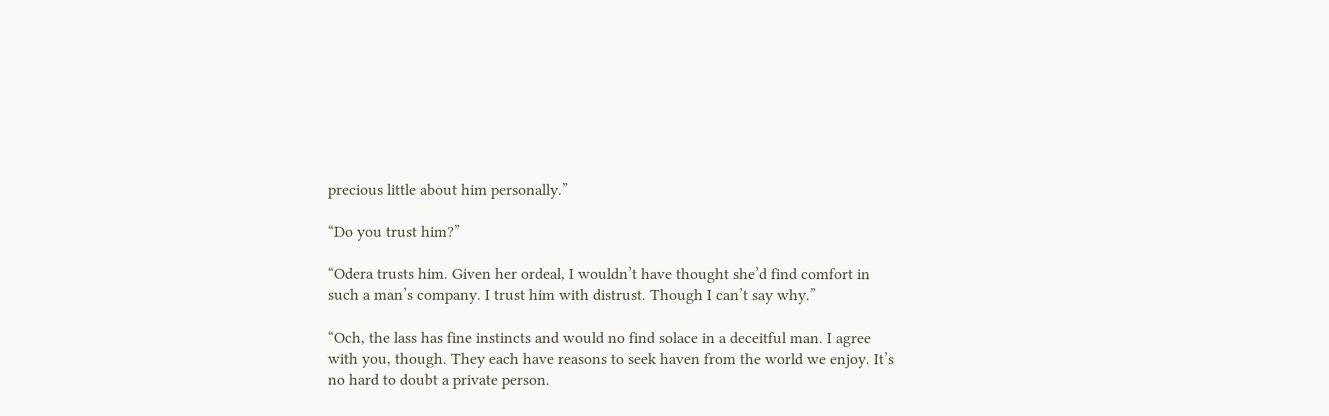precious little about him personally.”

“Do you trust him?”

“Odera trusts him. Given her ordeal, I wouldn’t have thought she’d find comfort in such a man’s company. I trust him with distrust. Though I can’t say why.”

“Och, the lass has fine instincts and would no find solace in a deceitful man. I agree with you, though. They each have reasons to seek haven from the world we enjoy. It’s no hard to doubt a private person.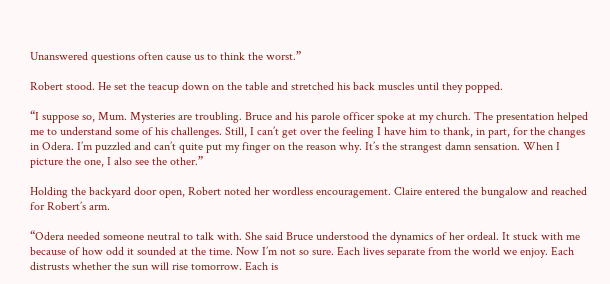Unanswered questions often cause us to think the worst.”

Robert stood. He set the teacup down on the table and stretched his back muscles until they popped.

“I suppose so, Mum. Mysteries are troubling. Bruce and his parole officer spoke at my church. The presentation helped me to understand some of his challenges. Still, I can’t get over the feeling I have him to thank, in part, for the changes in Odera. I’m puzzled and can’t quite put my finger on the reason why. It’s the strangest damn sensation. When I picture the one, I also see the other.”

Holding the backyard door open, Robert noted her wordless encouragement. Claire entered the bungalow and reached for Robert’s arm.

“Odera needed someone neutral to talk with. She said Bruce understood the dynamics of her ordeal. It stuck with me because of how odd it sounded at the time. Now I’m not so sure. Each lives separate from the world we enjoy. Each distrusts whether the sun will rise tomorrow. Each is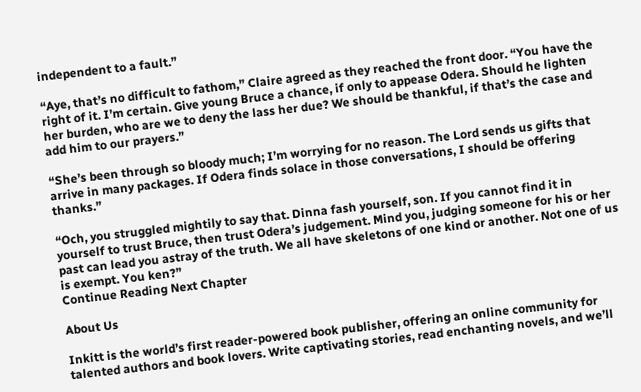independent to a fault.”

“Aye, that’s no difficult to fathom,” Claire agreed as they reached the front door. “You have the right of it. I’m certain. Give young Bruce a chance, if only to appease Odera. Should he lighten her burden, who are we to deny the lass her due? We should be thankful, if that’s the case and add him to our prayers.”

“She’s been through so bloody much; I’m worrying for no reason. The Lord sends us gifts that arrive in many packages. If Odera finds solace in those conversations, I should be offering thanks.”

“Och, you struggled mightily to say that. Dinna fash yourself, son. If you cannot find it in yourself to trust Bruce, then trust Odera’s judgement. Mind you, judging someone for his or her past can lead you astray of the truth. We all have skeletons of one kind or another. Not one of us is exempt. You ken?”
Continue Reading Next Chapter

About Us

Inkitt is the world’s first reader-powered book publisher, offering an online community for talented authors and book lovers. Write captivating stories, read enchanting novels, and we’ll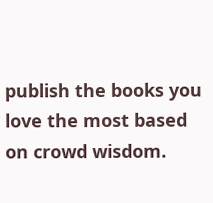publish the books you love the most based on crowd wisdom.